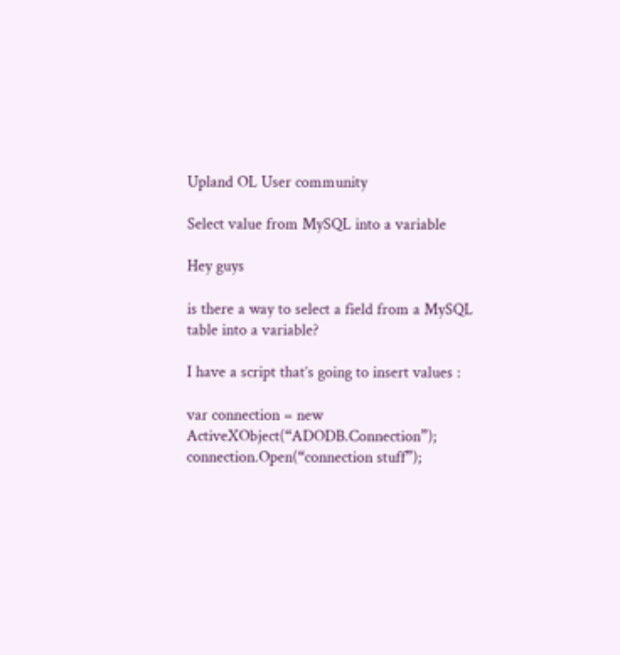Upland OL User community

Select value from MySQL into a variable

Hey guys

is there a way to select a field from a MySQL table into a variable?

I have a script that’s going to insert values :

var connection = new ActiveXObject(“ADODB.Connection”);
connection.Open(“connection stuff”);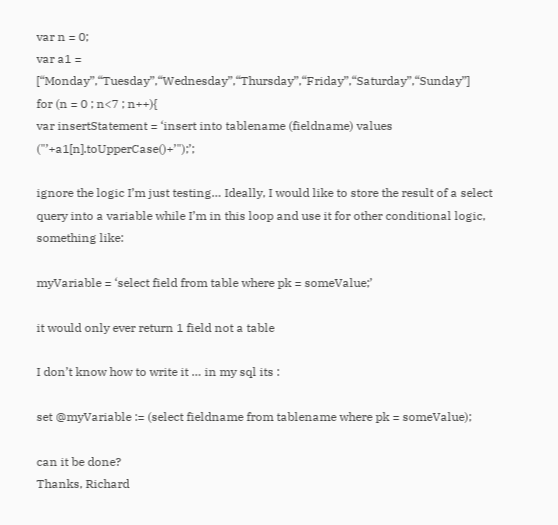var n = 0;
var a1 = [“Monday”,“Tuesday”,“Wednesday”,“Thursday”,“Friday”,“Saturday”,“Sunday”]
for (n = 0 ; n<7 ; n++){
var insertStatement = ‘insert into tablename (fieldname) values ("’+a1[n].toUpperCase()+’");’;

ignore the logic I’m just testing… Ideally, I would like to store the result of a select query into a variable while I’m in this loop and use it for other conditional logic, something like:

myVariable = ‘select field from table where pk = someValue;’

it would only ever return 1 field not a table

I don’t know how to write it … in my sql its :

set @myVariable := (select fieldname from tablename where pk = someValue);

can it be done?
Thanks, Richard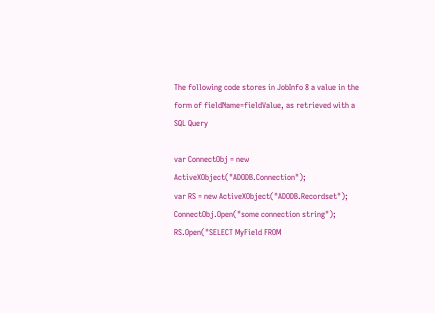The following code stores in JobInfo 8 a value in the form of fieldName=fieldValue, as retrieved with a SQL Query

var ConnectObj = new ActiveXObject("ADODB.Connection");
var RS = new ActiveXObject("ADODB.Recordset");
ConnectObj.Open("some connection string");
RS.Open("SELECT MyField FROM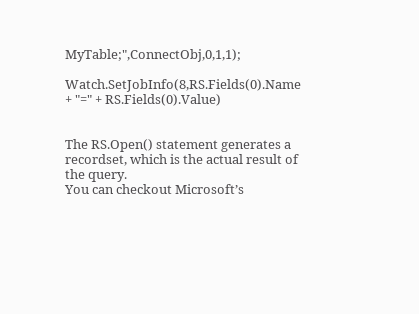MyTable;",ConnectObj,0,1,1);

Watch.SetJobInfo(8,RS.Fields(0).Name + "=" + RS.Fields(0).Value)


The RS.Open() statement generates a recordset, which is the actual result of the query.
You can checkout Microsoft’s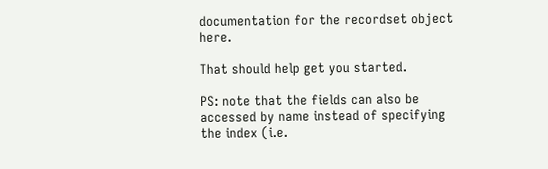documentation for the recordset object here.

That should help get you started.

PS: note that the fields can also be accessed by name instead of specifying the index (i.e.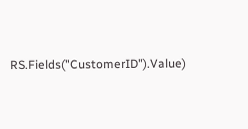RS.Fields("CustomerID").Value)